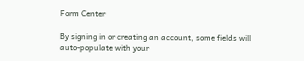Form Center

By signing in or creating an account, some fields will auto-populate with your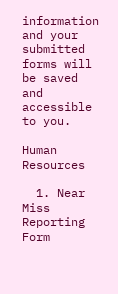information and your submitted forms will be saved and accessible to you.

Human Resources

  1. Near Miss Reporting Form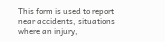This form is used to report near accidents, situations where an injury,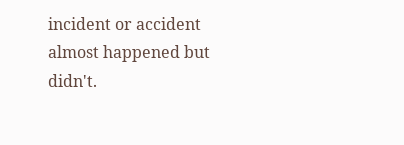incident or accident almost happened but didn't.